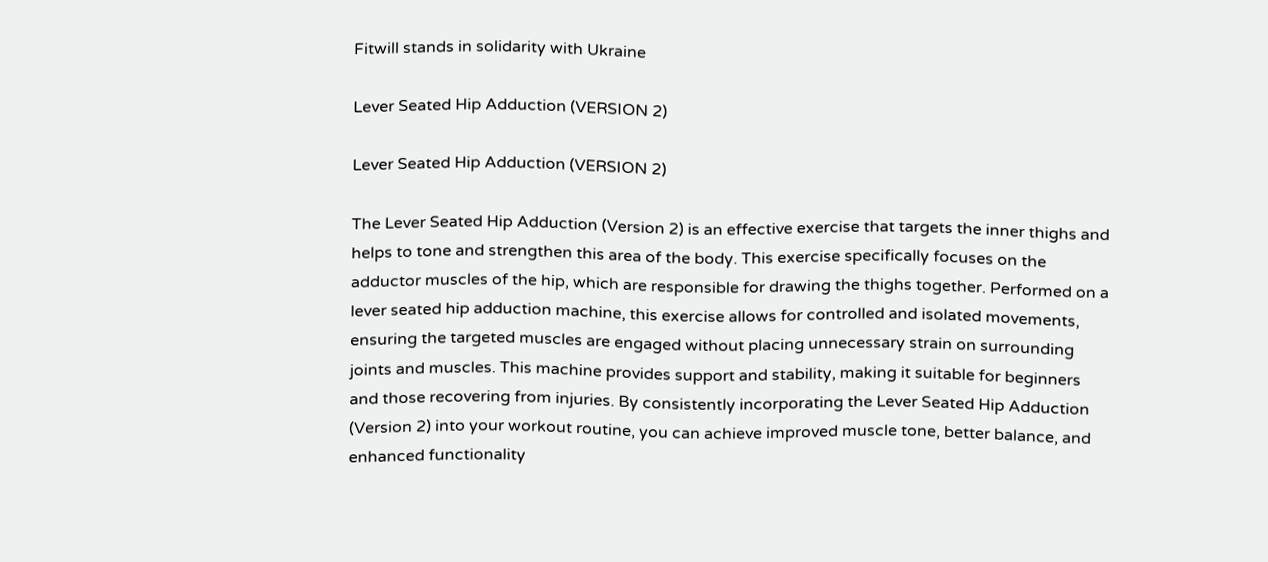Fitwill stands in solidarity with Ukraine

Lever Seated Hip Adduction (VERSION 2)

Lever Seated Hip Adduction (VERSION 2)

The Lever Seated Hip Adduction (Version 2) is an effective exercise that targets the inner thighs and helps to tone and strengthen this area of the body. This exercise specifically focuses on the adductor muscles of the hip, which are responsible for drawing the thighs together. Performed on a lever seated hip adduction machine, this exercise allows for controlled and isolated movements, ensuring the targeted muscles are engaged without placing unnecessary strain on surrounding joints and muscles. This machine provides support and stability, making it suitable for beginners and those recovering from injuries. By consistently incorporating the Lever Seated Hip Adduction (Version 2) into your workout routine, you can achieve improved muscle tone, better balance, and enhanced functionality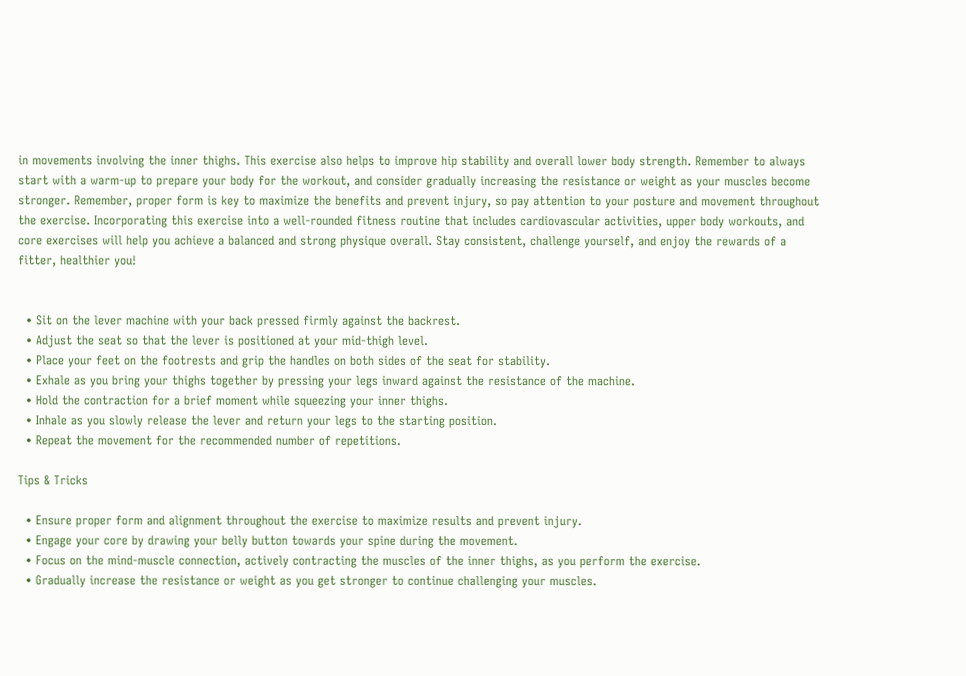in movements involving the inner thighs. This exercise also helps to improve hip stability and overall lower body strength. Remember to always start with a warm-up to prepare your body for the workout, and consider gradually increasing the resistance or weight as your muscles become stronger. Remember, proper form is key to maximize the benefits and prevent injury, so pay attention to your posture and movement throughout the exercise. Incorporating this exercise into a well-rounded fitness routine that includes cardiovascular activities, upper body workouts, and core exercises will help you achieve a balanced and strong physique overall. Stay consistent, challenge yourself, and enjoy the rewards of a fitter, healthier you!


  • Sit on the lever machine with your back pressed firmly against the backrest.
  • Adjust the seat so that the lever is positioned at your mid-thigh level.
  • Place your feet on the footrests and grip the handles on both sides of the seat for stability.
  • Exhale as you bring your thighs together by pressing your legs inward against the resistance of the machine.
  • Hold the contraction for a brief moment while squeezing your inner thighs.
  • Inhale as you slowly release the lever and return your legs to the starting position.
  • Repeat the movement for the recommended number of repetitions.

Tips & Tricks

  • Ensure proper form and alignment throughout the exercise to maximize results and prevent injury.
  • Engage your core by drawing your belly button towards your spine during the movement.
  • Focus on the mind-muscle connection, actively contracting the muscles of the inner thighs, as you perform the exercise.
  • Gradually increase the resistance or weight as you get stronger to continue challenging your muscles.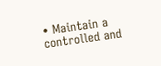• Maintain a controlled and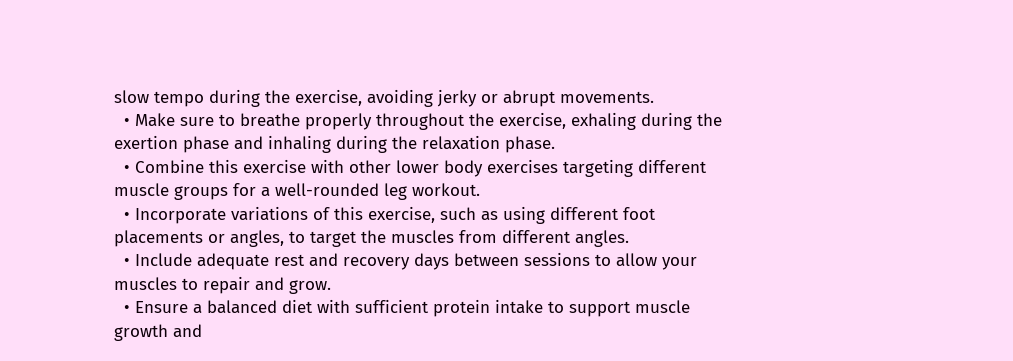slow tempo during the exercise, avoiding jerky or abrupt movements.
  • Make sure to breathe properly throughout the exercise, exhaling during the exertion phase and inhaling during the relaxation phase.
  • Combine this exercise with other lower body exercises targeting different muscle groups for a well-rounded leg workout.
  • Incorporate variations of this exercise, such as using different foot placements or angles, to target the muscles from different angles.
  • Include adequate rest and recovery days between sessions to allow your muscles to repair and grow.
  • Ensure a balanced diet with sufficient protein intake to support muscle growth and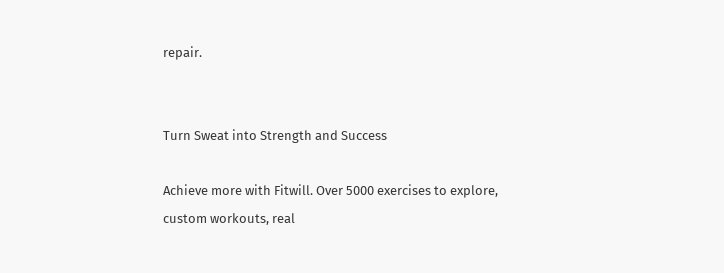repair.


Turn Sweat into Strength and Success

Achieve more with Fitwill. Over 5000 exercises to explore, custom workouts, real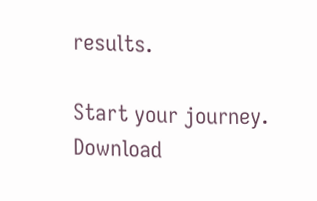results.

Start your journey. Download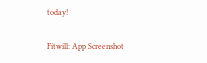today!

Fitwill: App Screenshot